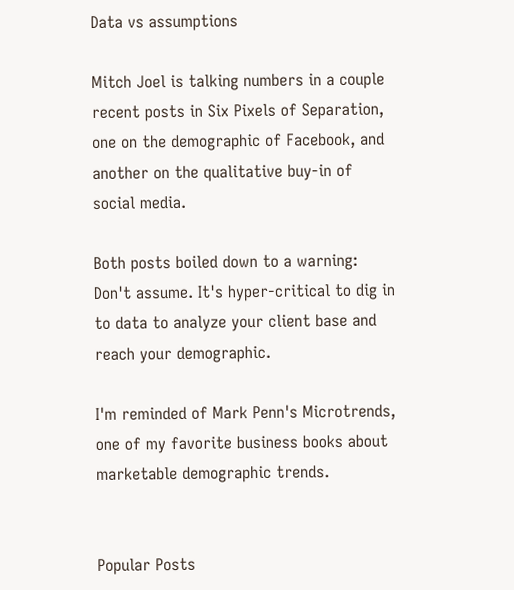Data vs assumptions

Mitch Joel is talking numbers in a couple recent posts in Six Pixels of Separation, one on the demographic of Facebook, and another on the qualitative buy-in of social media.

Both posts boiled down to a warning: Don't assume. It's hyper-critical to dig in to data to analyze your client base and reach your demographic.

I'm reminded of Mark Penn's Microtrends, one of my favorite business books about marketable demographic trends.


Popular Posts